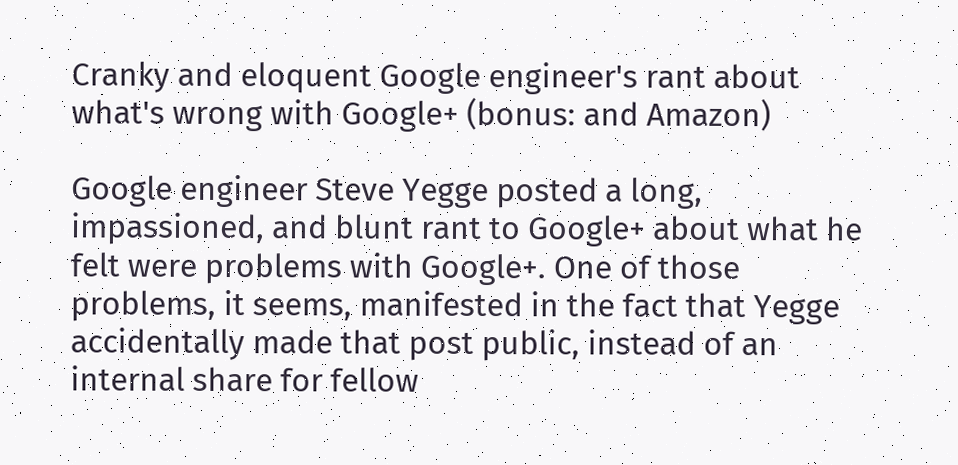Cranky and eloquent Google engineer's rant about what's wrong with Google+ (bonus: and Amazon)

Google engineer Steve Yegge posted a long, impassioned, and blunt rant to Google+ about what he felt were problems with Google+. One of those problems, it seems, manifested in the fact that Yegge accidentally made that post public, instead of an internal share for fellow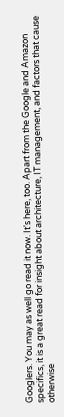Googlers. You may as well go read it now. It's here, too. Apart from the Google and Amazon specifics, it is a great read for insight about architecture, IT management, and factors that cause otherwise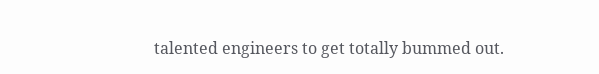talented engineers to get totally bummed out.